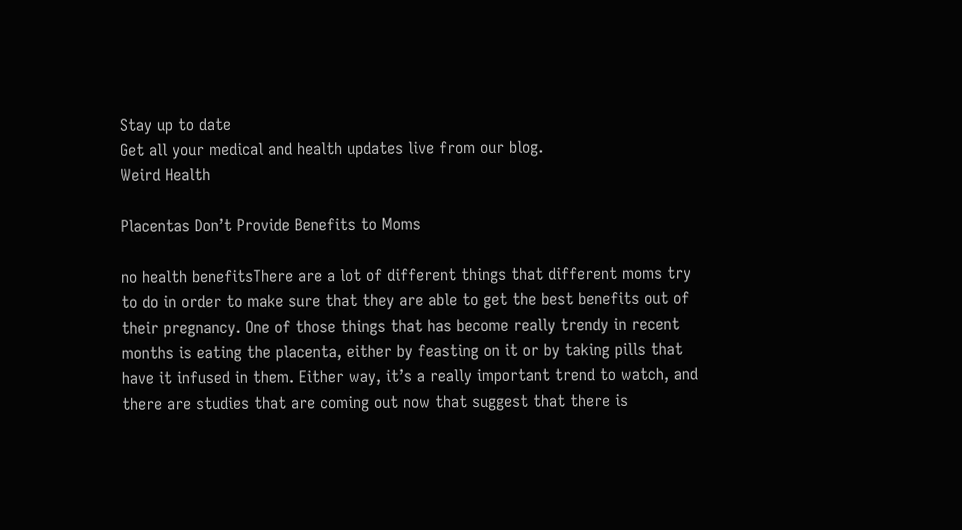Stay up to date
Get all your medical and health updates live from our blog.
Weird Health

Placentas Don’t Provide Benefits to Moms

no health benefitsThere are a lot of different things that different moms try to do in order to make sure that they are able to get the best benefits out of their pregnancy. One of those things that has become really trendy in recent months is eating the placenta, either by feasting on it or by taking pills that have it infused in them. Either way, it’s a really important trend to watch, and there are studies that are coming out now that suggest that there is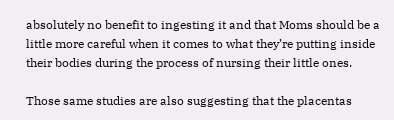absolutely no benefit to ingesting it and that Moms should be a little more careful when it comes to what they’re putting inside their bodies during the process of nursing their little ones.

Those same studies are also suggesting that the placentas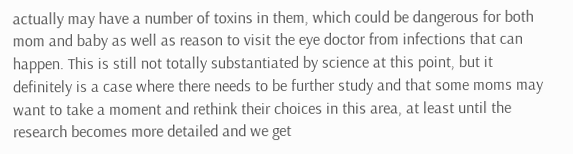actually may have a number of toxins in them, which could be dangerous for both mom and baby as well as reason to visit the eye doctor from infections that can happen. This is still not totally substantiated by science at this point, but it definitely is a case where there needs to be further study and that some moms may want to take a moment and rethink their choices in this area, at least until the research becomes more detailed and we get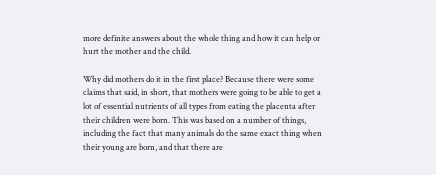more definite answers about the whole thing and how it can help or hurt the mother and the child.

Why did mothers do it in the first place? Because there were some claims that said, in short, that mothers were going to be able to get a lot of essential nutrients of all types from eating the placenta after their children were born. This was based on a number of things, including the fact that many animals do the same exact thing when their young are born, and that there are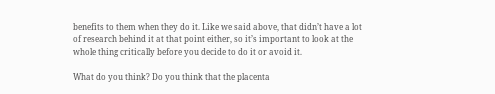benefits to them when they do it. Like we said above, that didn’t have a lot of research behind it at that point either, so it’s important to look at the whole thing critically before you decide to do it or avoid it.

What do you think? Do you think that the placenta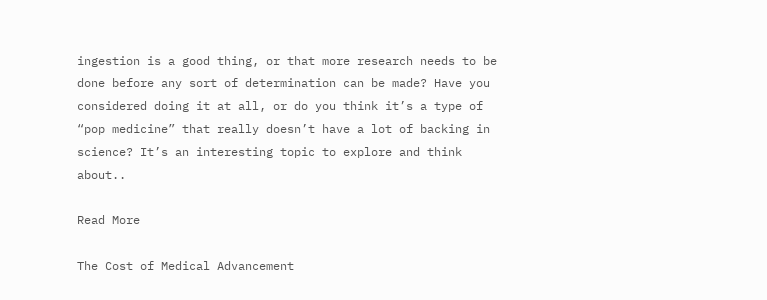ingestion is a good thing, or that more research needs to be done before any sort of determination can be made? Have you considered doing it at all, or do you think it’s a type of “pop medicine” that really doesn’t have a lot of backing in science? It’s an interesting topic to explore and think about..

Read More

The Cost of Medical Advancement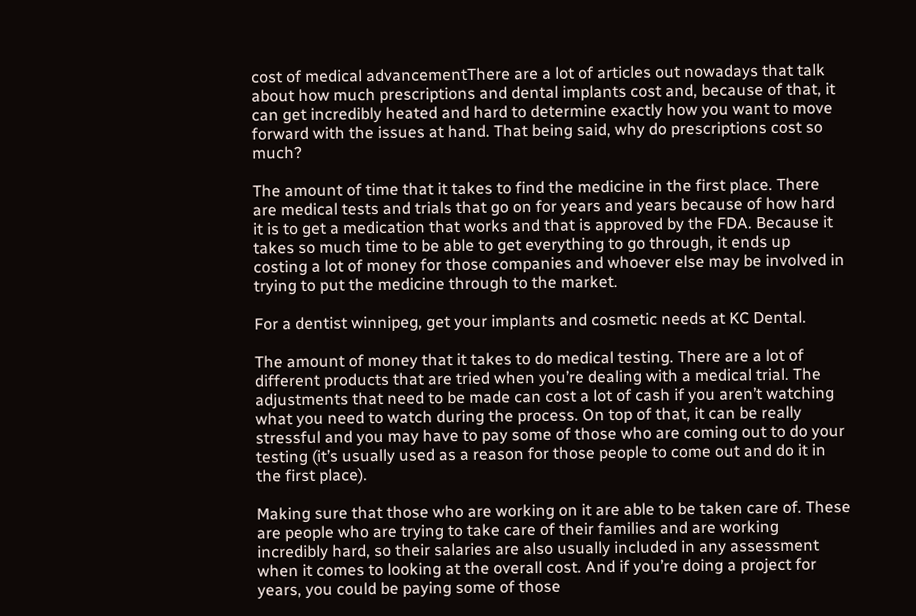cost of medical advancementThere are a lot of articles out nowadays that talk about how much prescriptions and dental implants cost and, because of that, it can get incredibly heated and hard to determine exactly how you want to move forward with the issues at hand. That being said, why do prescriptions cost so much?

The amount of time that it takes to find the medicine in the first place. There are medical tests and trials that go on for years and years because of how hard it is to get a medication that works and that is approved by the FDA. Because it takes so much time to be able to get everything to go through, it ends up costing a lot of money for those companies and whoever else may be involved in trying to put the medicine through to the market.

For a dentist winnipeg, get your implants and cosmetic needs at KC Dental.

The amount of money that it takes to do medical testing. There are a lot of different products that are tried when you’re dealing with a medical trial. The adjustments that need to be made can cost a lot of cash if you aren’t watching what you need to watch during the process. On top of that, it can be really stressful and you may have to pay some of those who are coming out to do your testing (it’s usually used as a reason for those people to come out and do it in the first place).

Making sure that those who are working on it are able to be taken care of. These are people who are trying to take care of their families and are working incredibly hard, so their salaries are also usually included in any assessment when it comes to looking at the overall cost. And if you’re doing a project for years, you could be paying some of those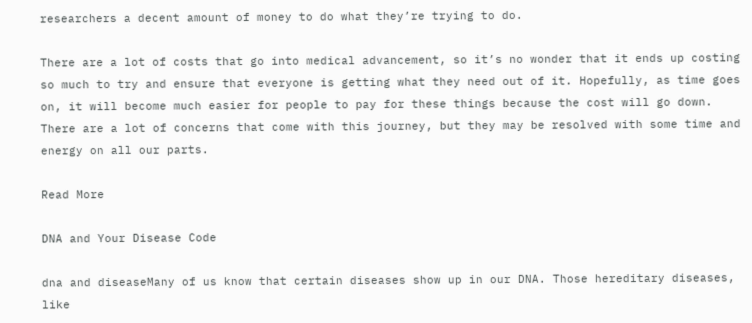researchers a decent amount of money to do what they’re trying to do.

There are a lot of costs that go into medical advancement, so it’s no wonder that it ends up costing so much to try and ensure that everyone is getting what they need out of it. Hopefully, as time goes on, it will become much easier for people to pay for these things because the cost will go down. There are a lot of concerns that come with this journey, but they may be resolved with some time and energy on all our parts.

Read More

DNA and Your Disease Code

dna and diseaseMany of us know that certain diseases show up in our DNA. Those hereditary diseases, like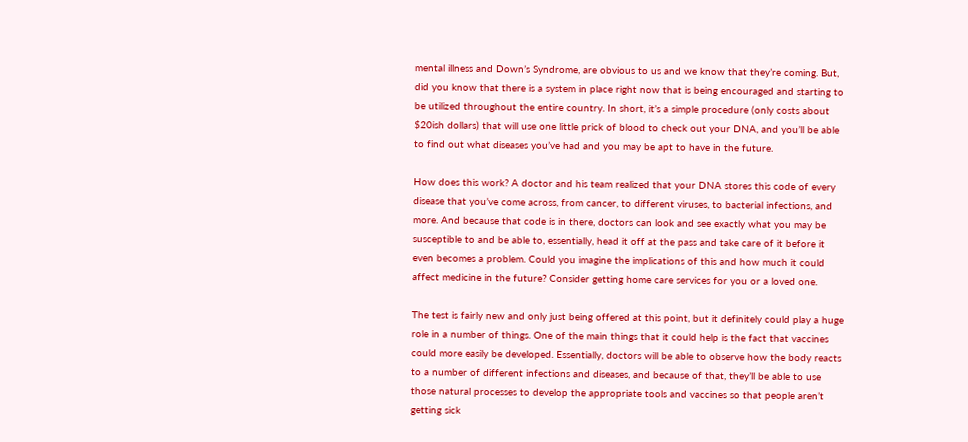mental illness and Down’s Syndrome, are obvious to us and we know that they’re coming. But, did you know that there is a system in place right now that is being encouraged and starting to be utilized throughout the entire country. In short, it’s a simple procedure (only costs about $20ish dollars) that will use one little prick of blood to check out your DNA, and you’ll be able to find out what diseases you’ve had and you may be apt to have in the future.

How does this work? A doctor and his team realized that your DNA stores this code of every disease that you’ve come across, from cancer, to different viruses, to bacterial infections, and more. And because that code is in there, doctors can look and see exactly what you may be susceptible to and be able to, essentially, head it off at the pass and take care of it before it even becomes a problem. Could you imagine the implications of this and how much it could affect medicine in the future? Consider getting home care services for you or a loved one.

The test is fairly new and only just being offered at this point, but it definitely could play a huge role in a number of things. One of the main things that it could help is the fact that vaccines could more easily be developed. Essentially, doctors will be able to observe how the body reacts to a number of different infections and diseases, and because of that, they’ll be able to use those natural processes to develop the appropriate tools and vaccines so that people aren’t getting sick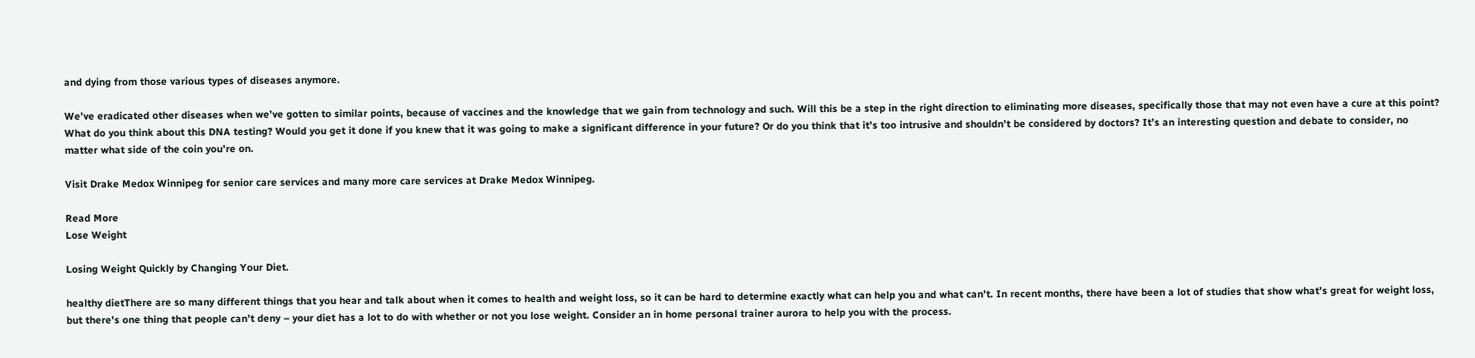and dying from those various types of diseases anymore.

We’ve eradicated other diseases when we’ve gotten to similar points, because of vaccines and the knowledge that we gain from technology and such. Will this be a step in the right direction to eliminating more diseases, specifically those that may not even have a cure at this point? What do you think about this DNA testing? Would you get it done if you knew that it was going to make a significant difference in your future? Or do you think that it’s too intrusive and shouldn’t be considered by doctors? It’s an interesting question and debate to consider, no matter what side of the coin you’re on.

Visit Drake Medox Winnipeg for senior care services and many more care services at Drake Medox Winnipeg.

Read More
Lose Weight

Losing Weight Quickly by Changing Your Diet.

healthy dietThere are so many different things that you hear and talk about when it comes to health and weight loss, so it can be hard to determine exactly what can help you and what can’t. In recent months, there have been a lot of studies that show what’s great for weight loss, but there’s one thing that people can’t deny – your diet has a lot to do with whether or not you lose weight. Consider an in home personal trainer aurora to help you with the process.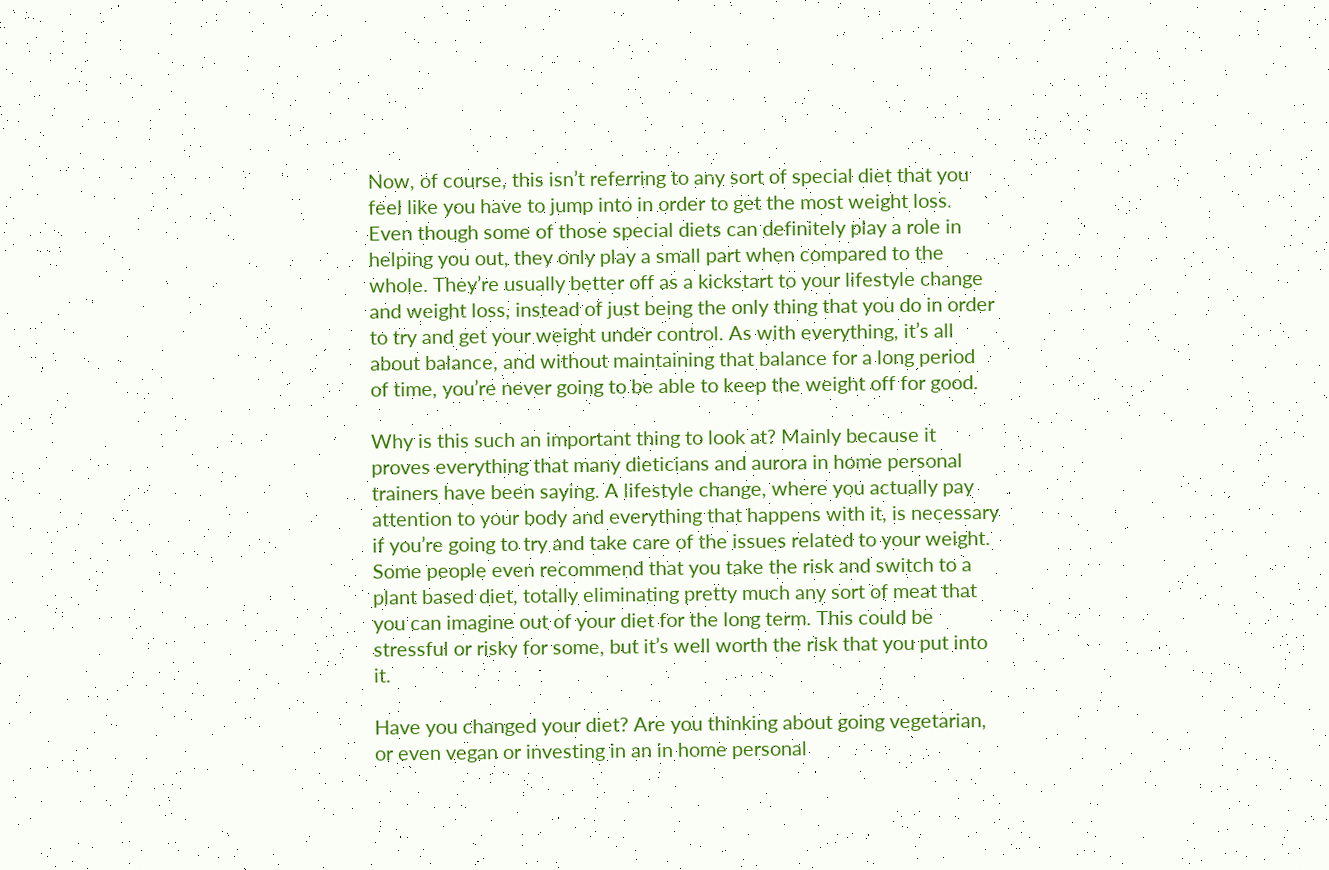Now, of course, this isn’t referring to any sort of special diet that you feel like you have to jump into in order to get the most weight loss. Even though some of those special diets can definitely play a role in helping you out, they only play a small part when compared to the whole. They’re usually better off as a kickstart to your lifestyle change and weight loss, instead of just being the only thing that you do in order to try and get your weight under control. As with everything, it’s all about balance, and without maintaining that balance for a long period of time, you’re never going to be able to keep the weight off for good.

Why is this such an important thing to look at? Mainly because it proves everything that many dieticians and aurora in home personal trainers have been saying. A lifestyle change, where you actually pay attention to your body and everything that happens with it, is necessary if you’re going to try and take care of the issues related to your weight. Some people even recommend that you take the risk and switch to a plant based diet, totally eliminating pretty much any sort of meat that you can imagine out of your diet for the long term. This could be stressful or risky for some, but it’s well worth the risk that you put into it.

Have you changed your diet? Are you thinking about going vegetarian, or even vegan or investing in an in home personal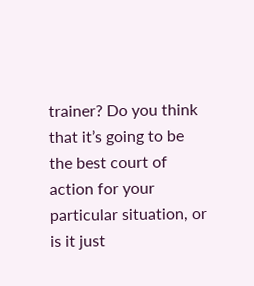trainer? Do you think that it’s going to be the best court of action for your particular situation, or is it just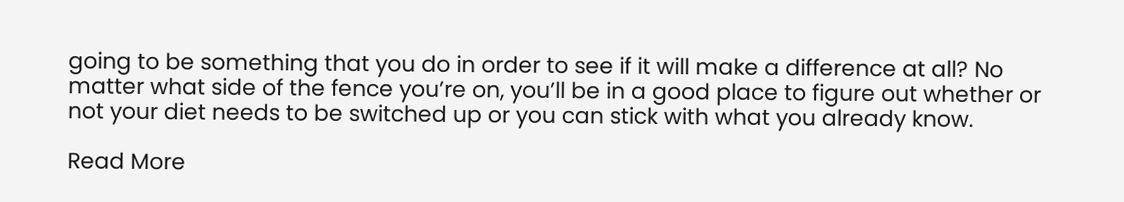going to be something that you do in order to see if it will make a difference at all? No matter what side of the fence you’re on, you’ll be in a good place to figure out whether or not your diet needs to be switched up or you can stick with what you already know.

Read More